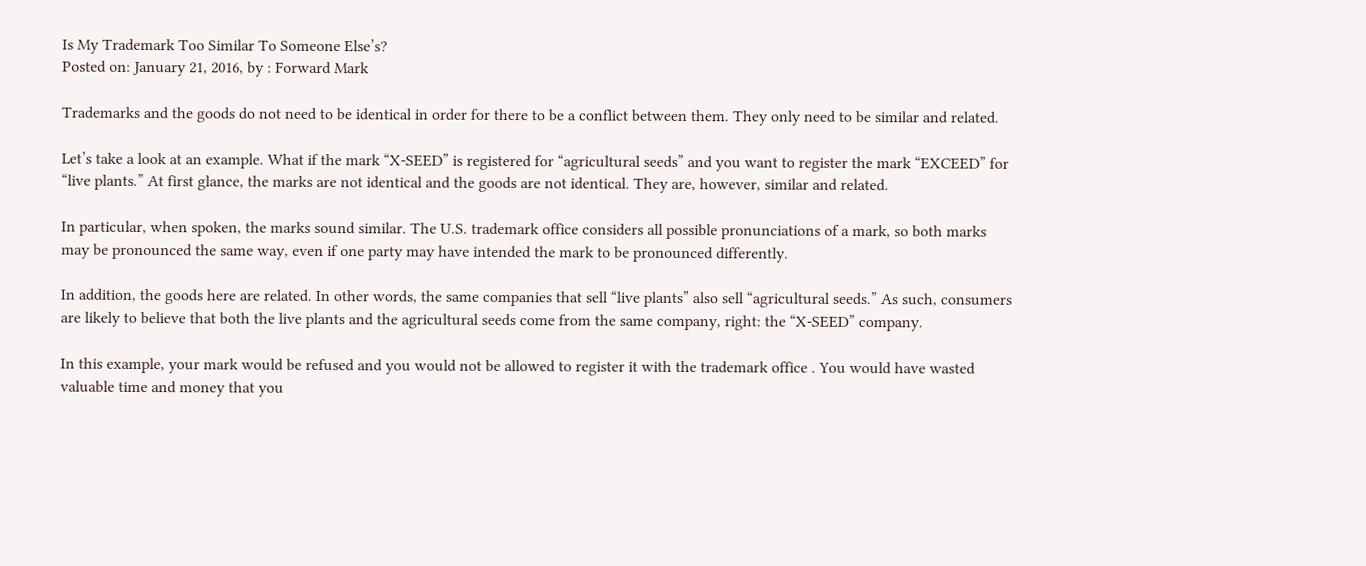Is My Trademark Too Similar To Someone Else’s?
Posted on: January 21, 2016, by : Forward Mark

Trademarks and the goods do not need to be identical in order for there to be a conflict between them. They only need to be similar and related.

Let’s take a look at an example. What if the mark “X-SEED” is registered for “agricultural seeds” and you want to register the mark “EXCEED” for “live plants.” At first glance, the marks are not identical and the goods are not identical. They are, however, similar and related.

In particular, when spoken, the marks sound similar. The U.S. trademark office considers all possible pronunciations of a mark, so both marks may be pronounced the same way, even if one party may have intended the mark to be pronounced differently.

In addition, the goods here are related. In other words, the same companies that sell “live plants” also sell “agricultural seeds.” As such, consumers are likely to believe that both the live plants and the agricultural seeds come from the same company, right: the “X-SEED” company.

In this example, your mark would be refused and you would not be allowed to register it with the trademark office . You would have wasted valuable time and money that you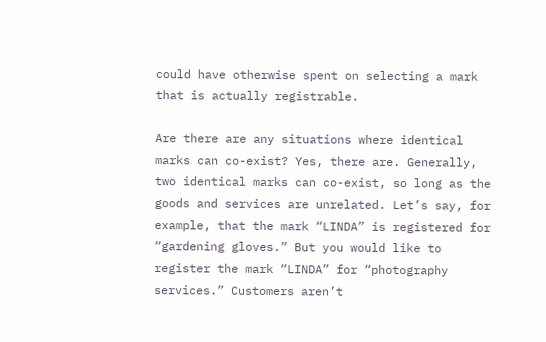could have otherwise spent on selecting a mark that is actually registrable.

Are there are any situations where identical marks can co-exist? Yes, there are. Generally, two identical marks can co-exist, so long as the goods and services are unrelated. Let’s say, for example, that the mark “LINDA” is registered for “gardening gloves.” But you would like to register the mark “LINDA” for “photography services.” Customers aren’t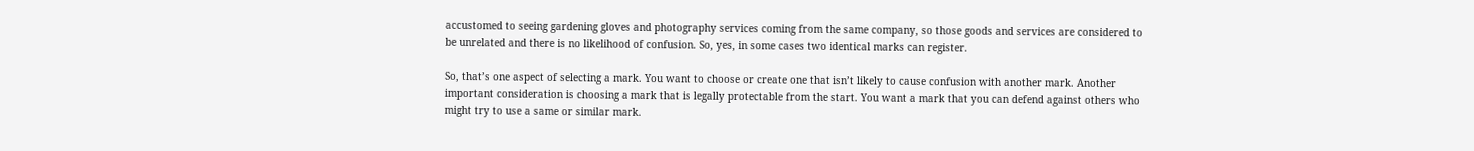accustomed to seeing gardening gloves and photography services coming from the same company, so those goods and services are considered to be unrelated and there is no likelihood of confusion. So, yes, in some cases two identical marks can register.

So, that’s one aspect of selecting a mark. You want to choose or create one that isn’t likely to cause confusion with another mark. Another important consideration is choosing a mark that is legally protectable from the start. You want a mark that you can defend against others who might try to use a same or similar mark.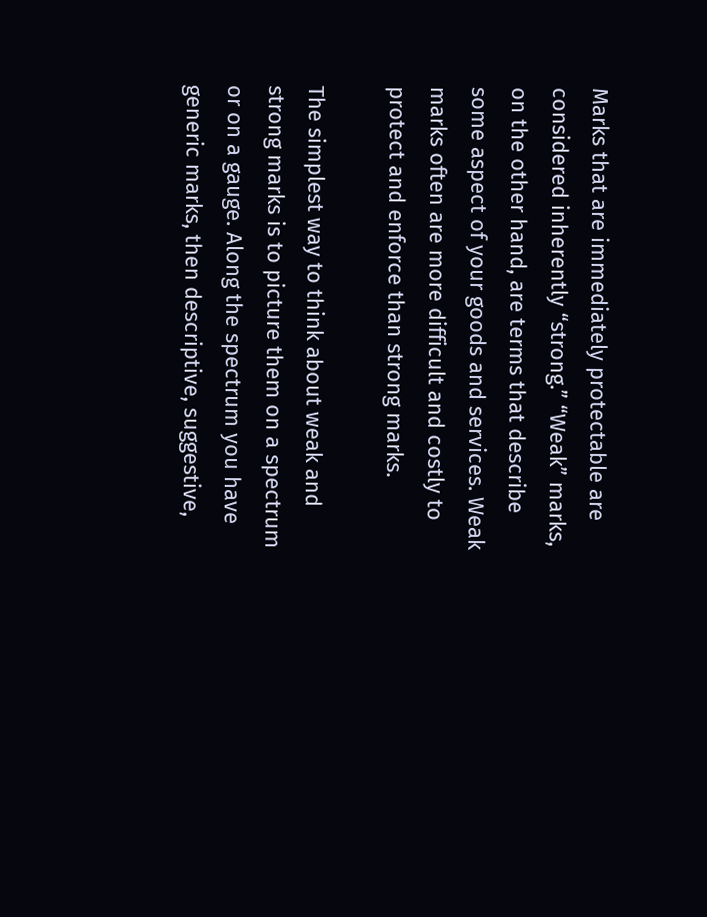Marks that are immediately protectable are considered inherently “strong.” “Weak” marks, on the other hand, are terms that describe some aspect of your goods and services. Weak marks often are more difficult and costly to protect and enforce than strong marks.

The simplest way to think about weak and strong marks is to picture them on a spectrum or on a gauge. Along the spectrum you have generic marks, then descriptive, suggestive,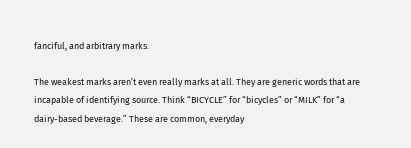fanciful, and arbitrary marks.

The weakest marks aren’t even really marks at all. They are generic words that are incapable of identifying source. Think “BICYCLE” for “bicycles” or “MILK” for “a dairy-based beverage.” These are common, everyday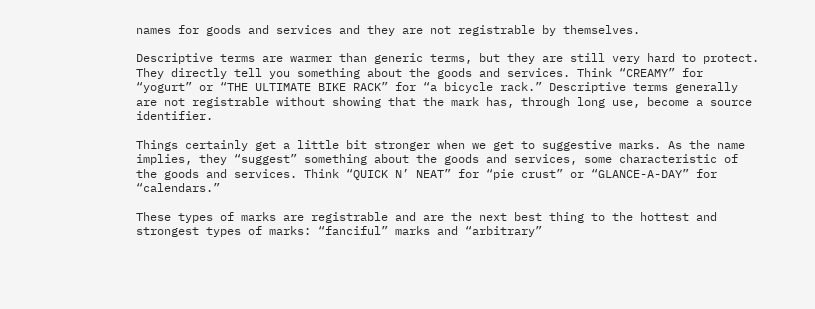names for goods and services and they are not registrable by themselves.

Descriptive terms are warmer than generic terms, but they are still very hard to protect. They directly tell you something about the goods and services. Think “CREAMY” for “yogurt” or “THE ULTIMATE BIKE RACK” for “a bicycle rack.” Descriptive terms generally are not registrable without showing that the mark has, through long use, become a source identifier.

Things certainly get a little bit stronger when we get to suggestive marks. As the name implies, they “suggest” something about the goods and services, some characteristic of the goods and services. Think “QUICK N’ NEAT” for “pie crust” or “GLANCE-A-DAY” for “calendars.”

These types of marks are registrable and are the next best thing to the hottest and strongest types of marks: “fanciful” marks and “arbitrary”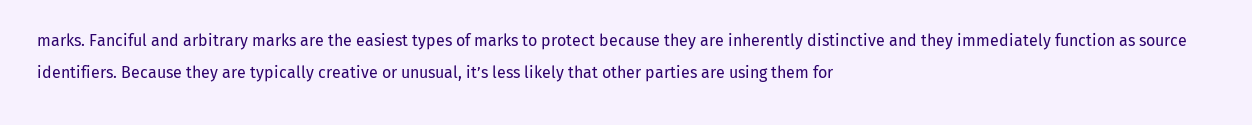marks. Fanciful and arbitrary marks are the easiest types of marks to protect because they are inherently distinctive and they immediately function as source identifiers. Because they are typically creative or unusual, it’s less likely that other parties are using them for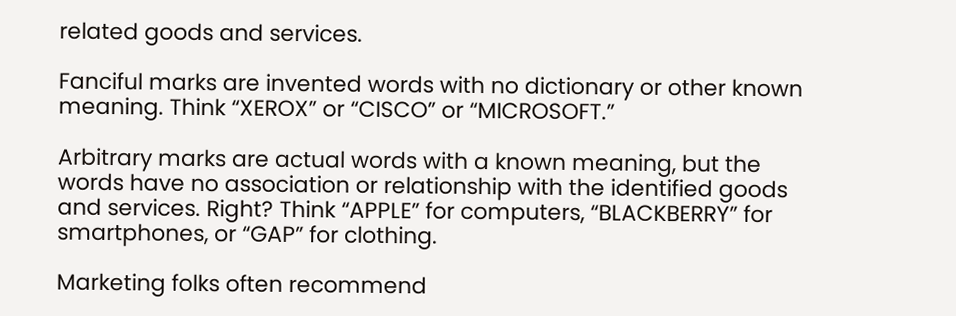related goods and services.

Fanciful marks are invented words with no dictionary or other known meaning. Think “XEROX” or “CISCO” or “MICROSOFT.”

Arbitrary marks are actual words with a known meaning, but the words have no association or relationship with the identified goods and services. Right? Think “APPLE” for computers, “BLACKBERRY” for smartphones, or “GAP” for clothing.

Marketing folks often recommend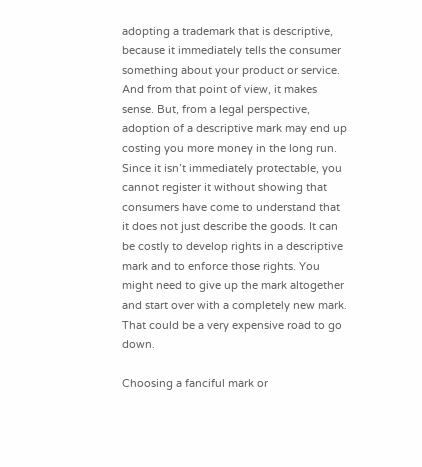adopting a trademark that is descriptive, because it immediately tells the consumer something about your product or service. And from that point of view, it makes sense. But, from a legal perspective, adoption of a descriptive mark may end up costing you more money in the long run. Since it isn’t immediately protectable, you cannot register it without showing that consumers have come to understand that it does not just describe the goods. It can be costly to develop rights in a descriptive mark and to enforce those rights. You might need to give up the mark altogether and start over with a completely new mark. That could be a very expensive road to go down.

Choosing a fanciful mark or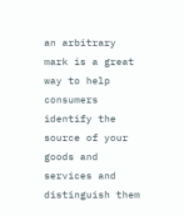an arbitrary mark is a great way to help consumers identify the source of your goods and services and distinguish them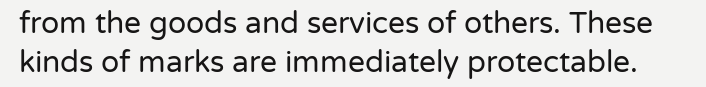from the goods and services of others. These kinds of marks are immediately protectable.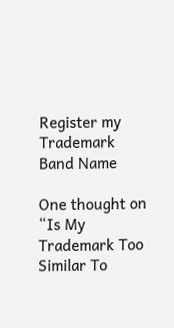Register my Trademark Band Name

One thought on “Is My Trademark Too Similar To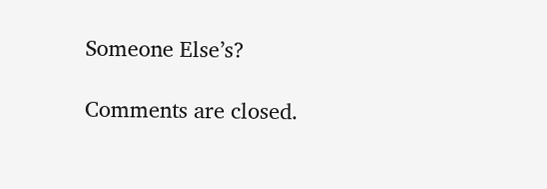Someone Else’s?

Comments are closed.